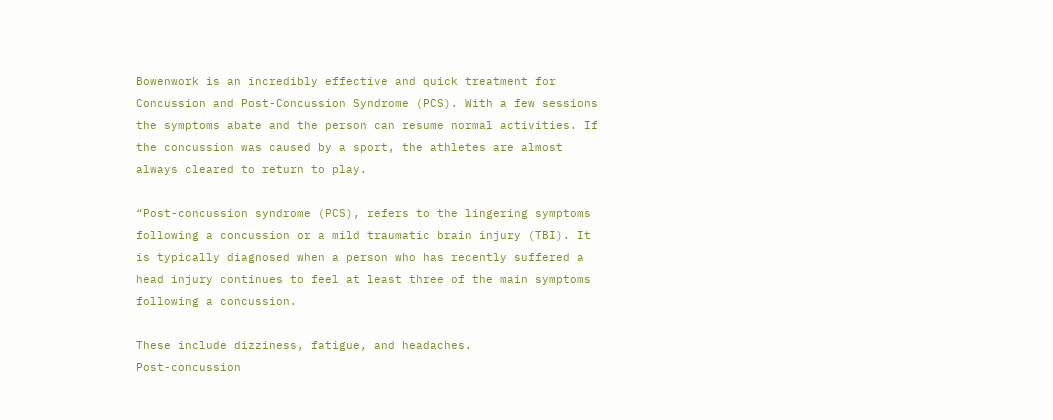Bowenwork is an incredibly effective and quick treatment for Concussion and Post-Concussion Syndrome (PCS). With a few sessions the symptoms abate and the person can resume normal activities. If the concussion was caused by a sport, the athletes are almost always cleared to return to play.

“Post-concussion syndrome (PCS), refers to the lingering symptoms following a concussion or a mild traumatic brain injury (TBI). It is typically diagnosed when a person who has recently suffered a head injury continues to feel at least three of the main symptoms following a concussion.

These include dizziness, fatigue, and headaches.
Post-concussion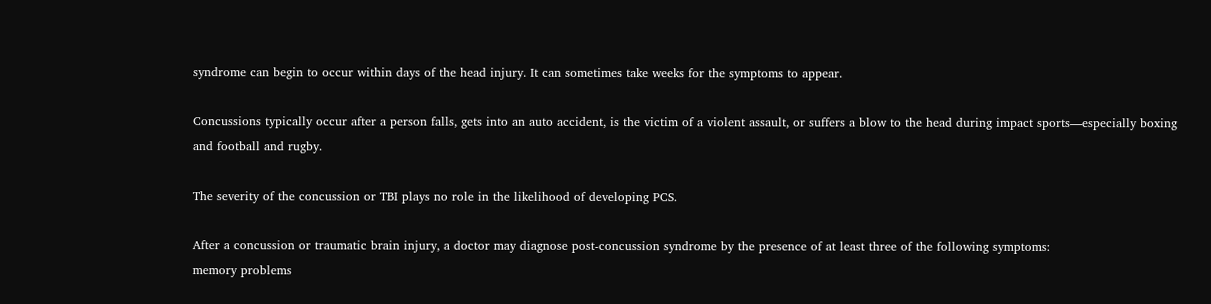syndrome can begin to occur within days of the head injury. It can sometimes take weeks for the symptoms to appear.

Concussions typically occur after a person falls, gets into an auto accident, is the victim of a violent assault, or suffers a blow to the head during impact sports—especially boxing and football and rugby.

The severity of the concussion or TBI plays no role in the likelihood of developing PCS.

After a concussion or traumatic brain injury, a doctor may diagnose post-concussion syndrome by the presence of at least three of the following symptoms:
memory problems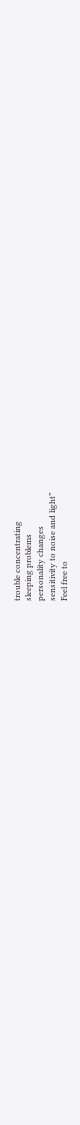trouble concentrating
sleeping problems
personality changes
sensitivity to noise and light”
Feel free to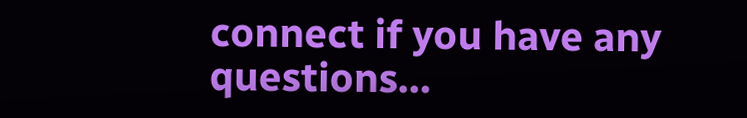connect if you have any  questions…